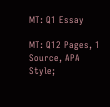MT: Q1 Essay

MT: Q12 Pages, 1 Source, APA Style;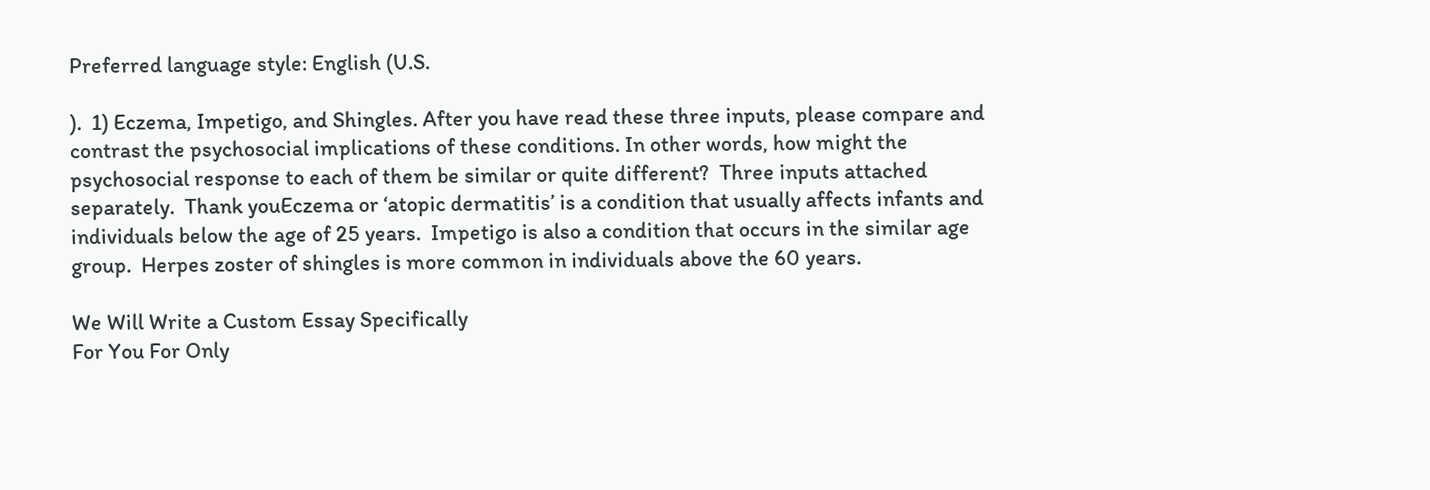Preferred language style: English (U.S.

).  1) Eczema, Impetigo, and Shingles. After you have read these three inputs, please compare and contrast the psychosocial implications of these conditions. In other words, how might the psychosocial response to each of them be similar or quite different?  Three inputs attached separately.  Thank youEczema or ‘atopic dermatitis’ is a condition that usually affects infants and individuals below the age of 25 years.  Impetigo is also a condition that occurs in the similar age group.  Herpes zoster of shingles is more common in individuals above the 60 years.

We Will Write a Custom Essay Specifically
For You For Only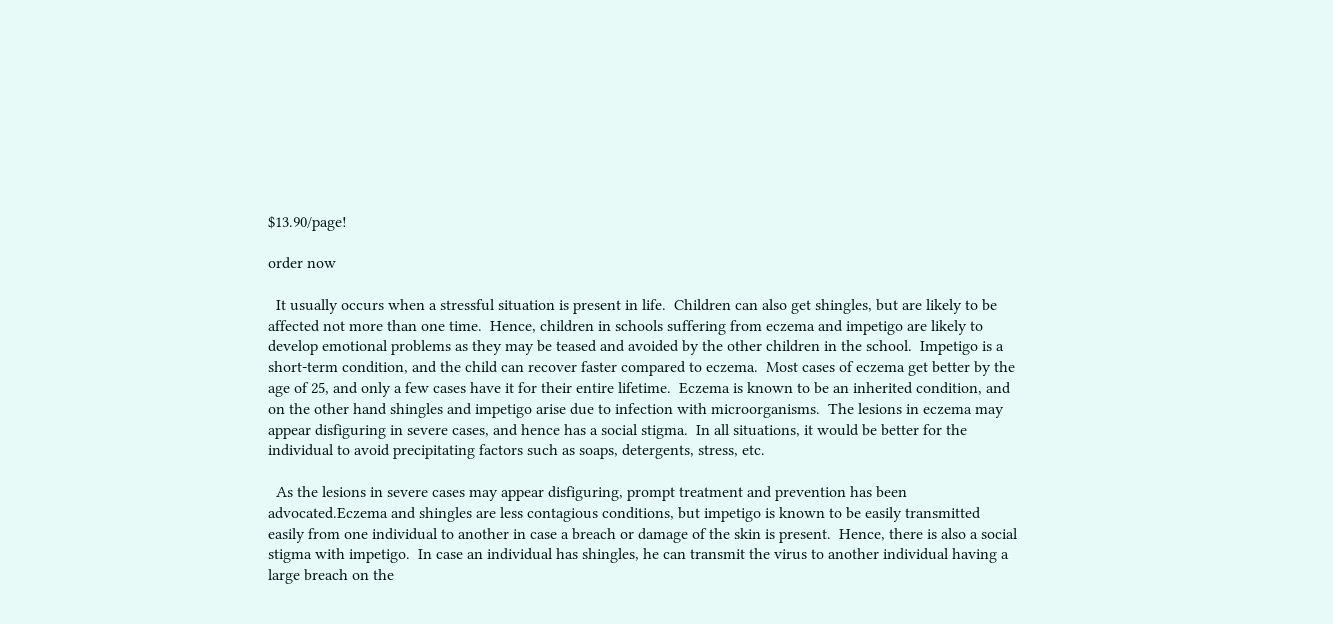$13.90/page!

order now

  It usually occurs when a stressful situation is present in life.  Children can also get shingles, but are likely to be affected not more than one time.  Hence, children in schools suffering from eczema and impetigo are likely to develop emotional problems as they may be teased and avoided by the other children in the school.  Impetigo is a short-term condition, and the child can recover faster compared to eczema.  Most cases of eczema get better by the age of 25, and only a few cases have it for their entire lifetime.  Eczema is known to be an inherited condition, and on the other hand shingles and impetigo arise due to infection with microorganisms.  The lesions in eczema may appear disfiguring in severe cases, and hence has a social stigma.  In all situations, it would be better for the individual to avoid precipitating factors such as soaps, detergents, stress, etc.

  As the lesions in severe cases may appear disfiguring, prompt treatment and prevention has been advocated.Eczema and shingles are less contagious conditions, but impetigo is known to be easily transmitted easily from one individual to another in case a breach or damage of the skin is present.  Hence, there is also a social stigma with impetigo.  In case an individual has shingles, he can transmit the virus to another individual having a large breach on the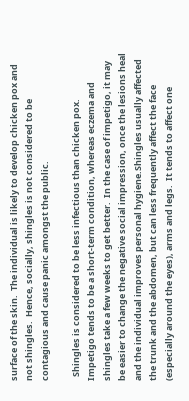surface of the skin.  The individual is likely to develop chicken pox and not shingles.  Hence, socially, shingles is not considered to be contagious and cause panic amongst the public.

  Shingles is considered to be less infectious than chicken pox.  Impetigo tends to be a short-term condition, whereas eczema and shingles take a few weeks to get better.  In the case of impetigo, it may be easier to change the negative social impression, once the lesions heal and the individual improves personal hygiene.Shingles usually affected the trunk and the abdomen, but can less frequently affect the face (especially around the eyes), arms and legs.  It tends to affect one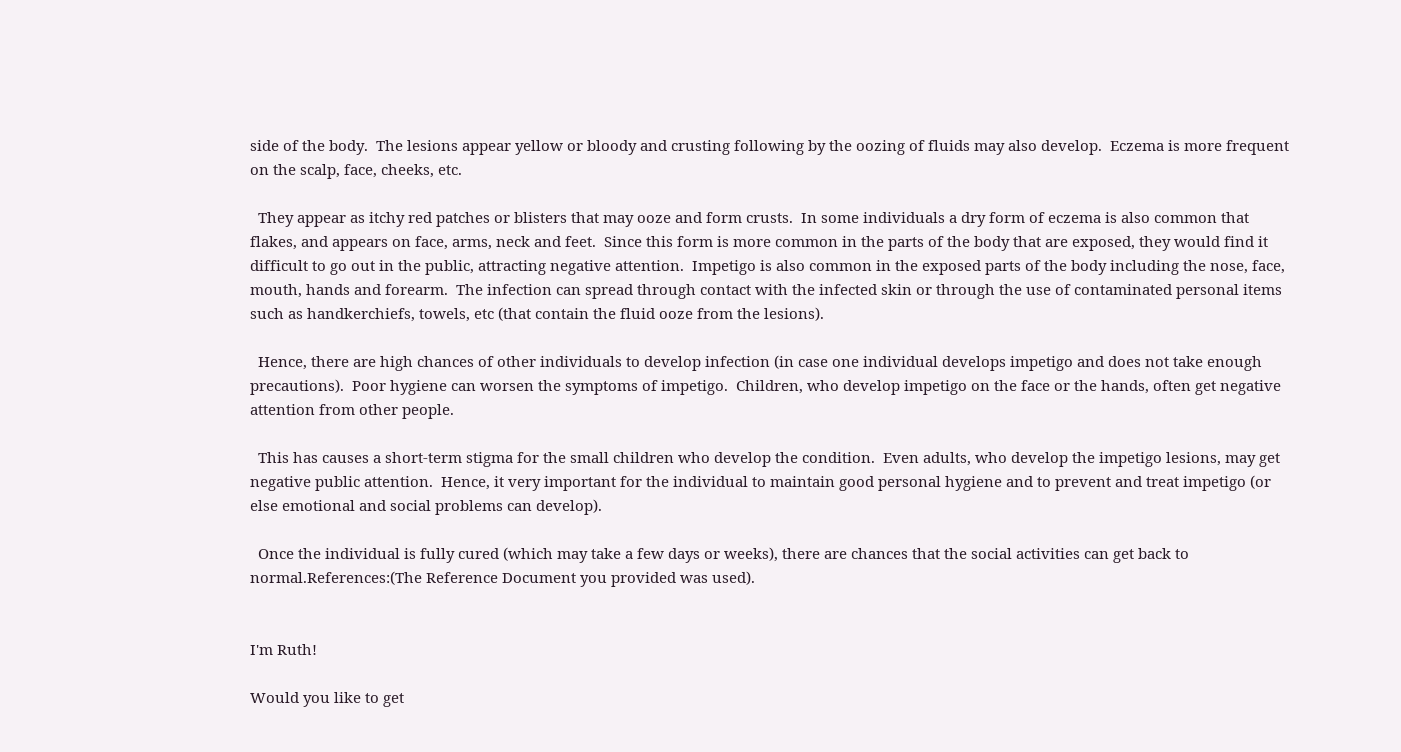side of the body.  The lesions appear yellow or bloody and crusting following by the oozing of fluids may also develop.  Eczema is more frequent on the scalp, face, cheeks, etc.

  They appear as itchy red patches or blisters that may ooze and form crusts.  In some individuals a dry form of eczema is also common that flakes, and appears on face, arms, neck and feet.  Since this form is more common in the parts of the body that are exposed, they would find it difficult to go out in the public, attracting negative attention.  Impetigo is also common in the exposed parts of the body including the nose, face, mouth, hands and forearm.  The infection can spread through contact with the infected skin or through the use of contaminated personal items such as handkerchiefs, towels, etc (that contain the fluid ooze from the lesions).

  Hence, there are high chances of other individuals to develop infection (in case one individual develops impetigo and does not take enough precautions).  Poor hygiene can worsen the symptoms of impetigo.  Children, who develop impetigo on the face or the hands, often get negative attention from other people.

  This has causes a short-term stigma for the small children who develop the condition.  Even adults, who develop the impetigo lesions, may get negative public attention.  Hence, it very important for the individual to maintain good personal hygiene and to prevent and treat impetigo (or else emotional and social problems can develop).

  Once the individual is fully cured (which may take a few days or weeks), there are chances that the social activities can get back to normal.References:(The Reference Document you provided was used).


I'm Ruth!

Would you like to get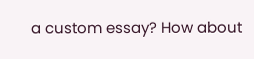a custom essay? How about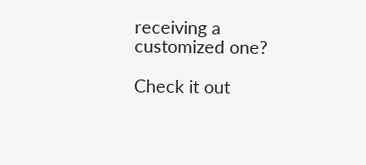receiving a customized one?

Check it out